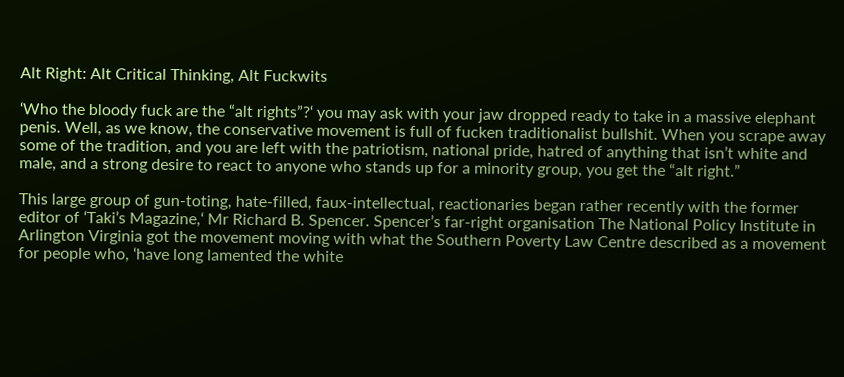Alt Right: Alt Critical Thinking, Alt Fuckwits

‘Who the bloody fuck are the “alt rights”?‘ you may ask with your jaw dropped ready to take in a massive elephant penis. Well, as we know, the conservative movement is full of fucken traditionalist bullshit. When you scrape away some of the tradition, and you are left with the patriotism, national pride, hatred of anything that isn’t white and male, and a strong desire to react to anyone who stands up for a minority group, you get the “alt right.”

This large group of gun-toting, hate-filled, faux-intellectual, reactionaries began rather recently with the former editor of ‘Taki’s Magazine,‘ Mr Richard B. Spencer. Spencer’s far-right organisation The National Policy Institute in Arlington Virginia got the movement moving with what the Southern Poverty Law Centre described as a movement for people who, ‘have long lamented the white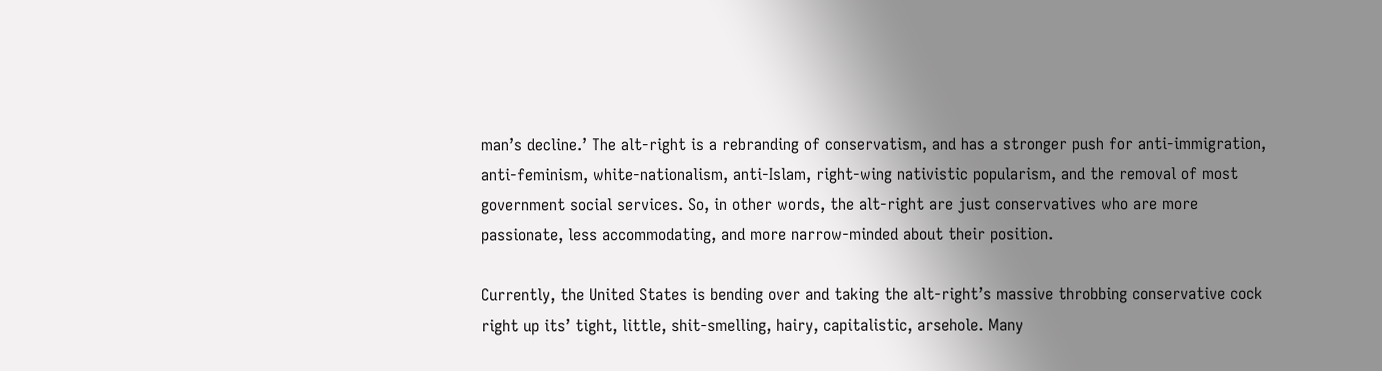man’s decline.’ The alt-right is a rebranding of conservatism, and has a stronger push for anti-immigration, anti-feminism, white-nationalism, anti-Islam, right-wing nativistic popularism, and the removal of most government social services. So, in other words, the alt-right are just conservatives who are more passionate, less accommodating, and more narrow-minded about their position.

Currently, the United States is bending over and taking the alt-right’s massive throbbing conservative cock right up its’ tight, little, shit-smelling, hairy, capitalistic, arsehole. Many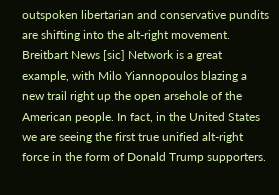outspoken libertarian and conservative pundits are shifting into the alt-right movement. Breitbart News [sic] Network is a great example, with Milo Yiannopoulos blazing a new trail right up the open arsehole of the American people. In fact, in the United States we are seeing the first true unified alt-right force in the form of Donald Trump supporters.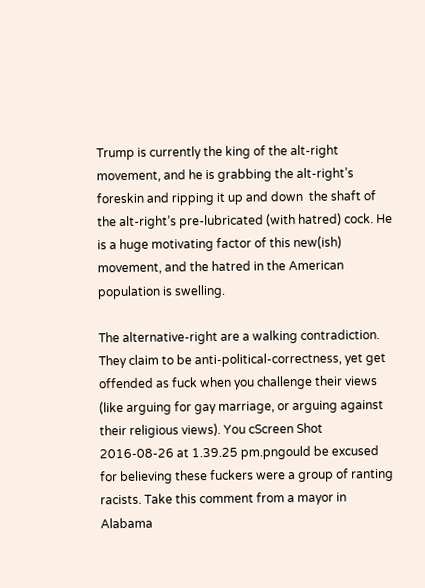Trump is currently the king of the alt-right movement, and he is grabbing the alt-right’s foreskin and ripping it up and down  the shaft of the alt-right’s pre-lubricated (with hatred) cock. He is a huge motivating factor of this new(ish) movement, and the hatred in the American population is swelling.

The alternative-right are a walking contradiction. They claim to be anti-political-correctness, yet get offended as fuck when you challenge their views (like arguing for gay marriage, or arguing against their religious views). You cScreen Shot 2016-08-26 at 1.39.25 pm.pngould be excused for believing these fuckers were a group of ranting racists. Take this comment from a mayor in Alabama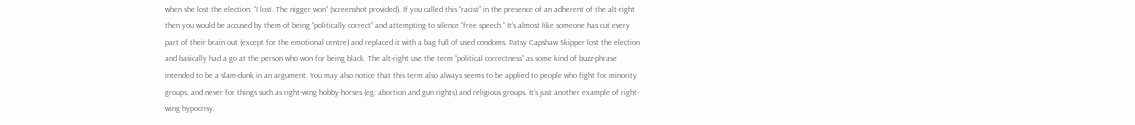when she lost the election: “I lost. The nigger won” (screenshot provided). If you called this “racist” in the presence of an adherent of the alt-right then you would be accused by them of being “politically correct” and attempting to silence “free speech.” It’s almost like someone has cut every part of their brain out (except for the emotional centre) and replaced it with a bag full of used condoms. Patsy Capshaw Skipper lost the election and basically had a go at the person who won for being black. The alt-right use the term “political correctness” as some kind of buzz-phrase intended to be a slam-dunk in an argument. You may also notice that this term also always seems to be applied to people who fight for minority groups, and never for things such as right-wing hobby-horses (eg: abortion and gun rights) and religious groups. It’s just another example of right-wing hypocrisy.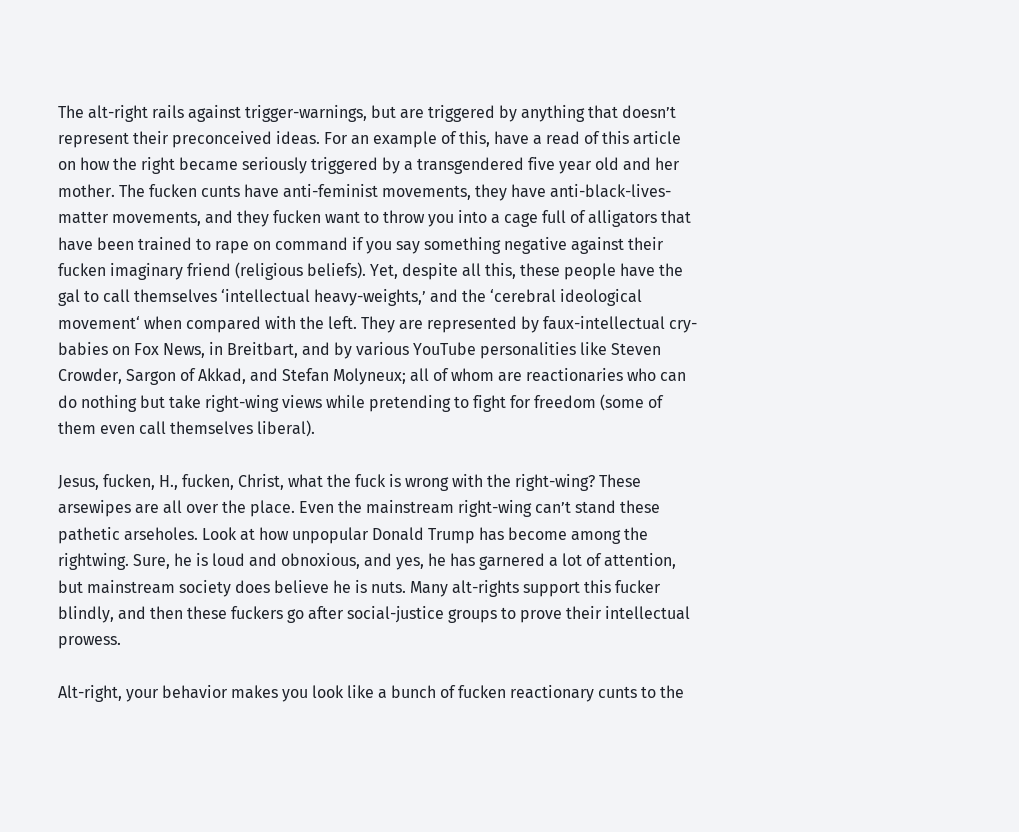The alt-right rails against trigger-warnings, but are triggered by anything that doesn’t represent their preconceived ideas. For an example of this, have a read of this article on how the right became seriously triggered by a transgendered five year old and her mother. The fucken cunts have anti-feminist movements, they have anti-black-lives-matter movements, and they fucken want to throw you into a cage full of alligators that have been trained to rape on command if you say something negative against their fucken imaginary friend (religious beliefs). Yet, despite all this, these people have the gal to call themselves ‘intellectual heavy-weights,’ and the ‘cerebral ideological movement‘ when compared with the left. They are represented by faux-intellectual cry-babies on Fox News, in Breitbart, and by various YouTube personalities like Steven Crowder, Sargon of Akkad, and Stefan Molyneux; all of whom are reactionaries who can do nothing but take right-wing views while pretending to fight for freedom (some of them even call themselves liberal).

Jesus, fucken, H., fucken, Christ, what the fuck is wrong with the right-wing? These arsewipes are all over the place. Even the mainstream right-wing can’t stand these pathetic arseholes. Look at how unpopular Donald Trump has become among the rightwing. Sure, he is loud and obnoxious, and yes, he has garnered a lot of attention, but mainstream society does believe he is nuts. Many alt-rights support this fucker blindly, and then these fuckers go after social-justice groups to prove their intellectual prowess.

Alt-right, your behavior makes you look like a bunch of fucken reactionary cunts to the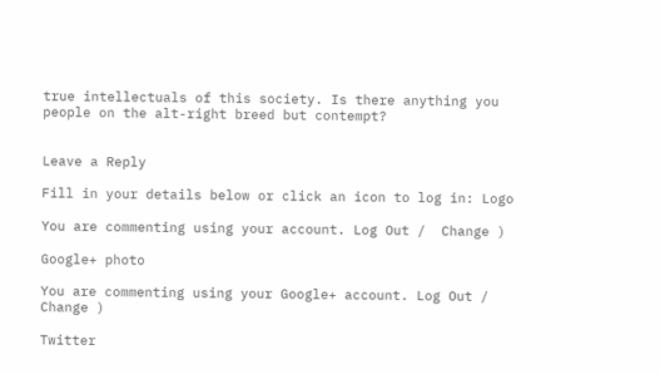true intellectuals of this society. Is there anything you people on the alt-right breed but contempt?


Leave a Reply

Fill in your details below or click an icon to log in: Logo

You are commenting using your account. Log Out /  Change )

Google+ photo

You are commenting using your Google+ account. Log Out /  Change )

Twitter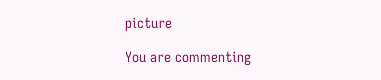picture

You are commenting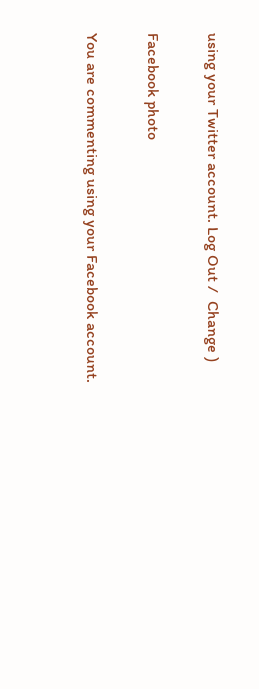using your Twitter account. Log Out /  Change )

Facebook photo

You are commenting using your Facebook account.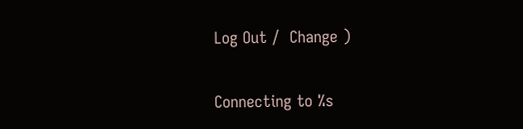Log Out /  Change )


Connecting to %s